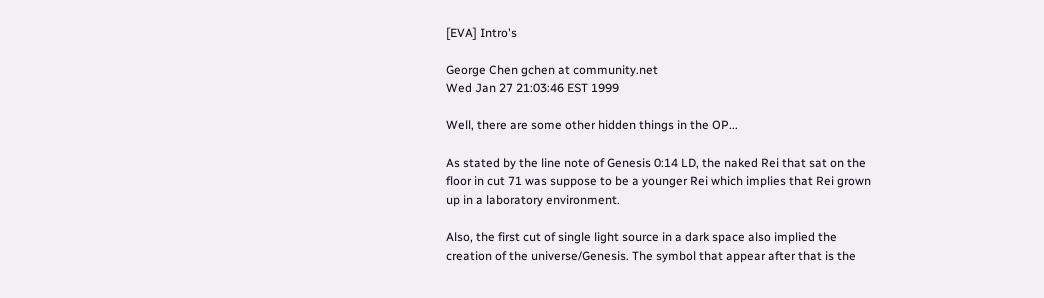[EVA] Intro's

George Chen gchen at community.net
Wed Jan 27 21:03:46 EST 1999

Well, there are some other hidden things in the OP...

As stated by the line note of Genesis 0:14 LD, the naked Rei that sat on the
floor in cut 71 was suppose to be a younger Rei which implies that Rei grown
up in a laboratory environment.

Also, the first cut of single light source in a dark space also implied the
creation of the universe/Genesis. The symbol that appear after that is the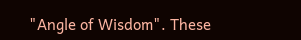"Angle of Wisdom". These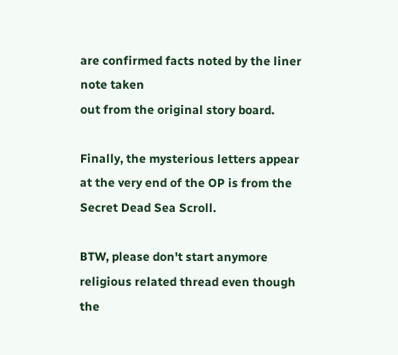are confirmed facts noted by the liner note taken
out from the original story board.

Finally, the mysterious letters appear at the very end of the OP is from the
Secret Dead Sea Scroll.

BTW, please don't start anymore religious related thread even though the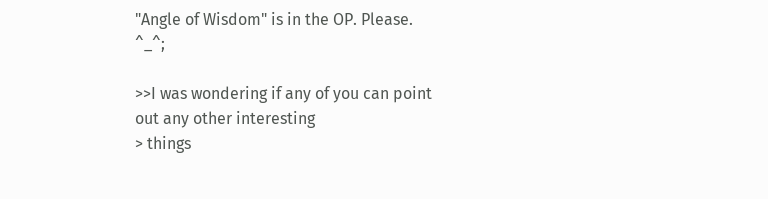"Angle of Wisdom" is in the OP. Please. ^_^;

>>I was wondering if any of you can point out any other interesting
> things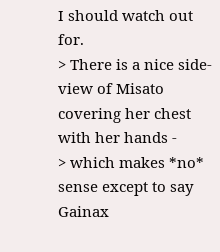I should watch out for.
> There is a nice side-view of Misato covering her chest with her hands -
> which makes *no* sense except to say Gainax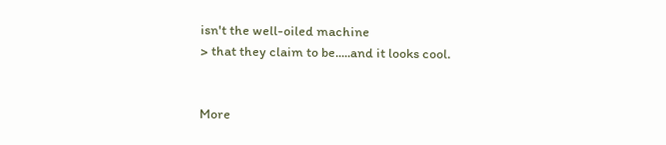isn't the well-oiled machine
> that they claim to be.....and it looks cool.


More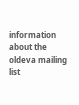information about the oldeva mailing list